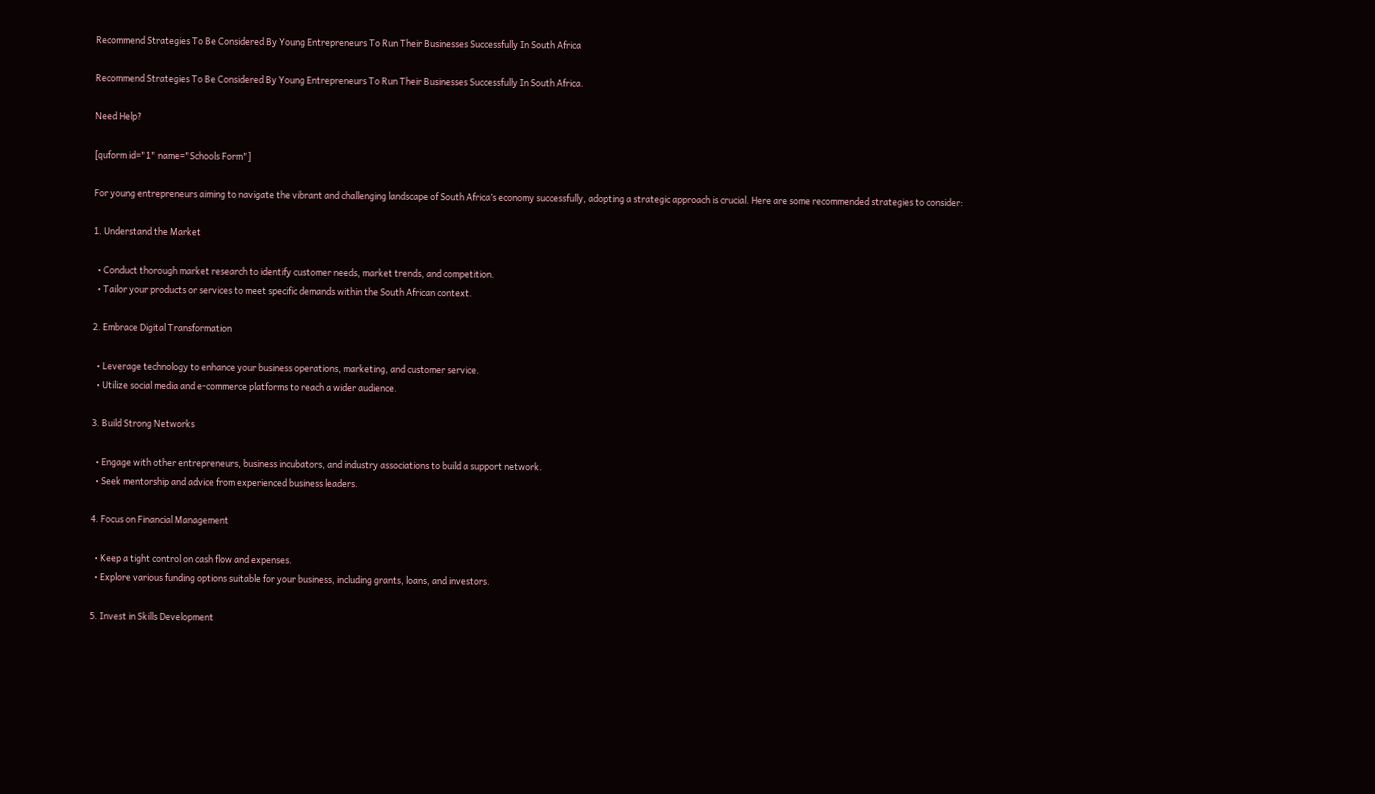Recommend Strategies To Be Considered By Young Entrepreneurs To Run Their Businesses Successfully In South Africa

Recommend Strategies To Be Considered By Young Entrepreneurs To Run Their Businesses Successfully In South Africa.

Need Help?

[quform id="1" name="Schools Form"]

For young entrepreneurs aiming to navigate the vibrant and challenging landscape of South Africa’s economy successfully, adopting a strategic approach is crucial. Here are some recommended strategies to consider:

1. Understand the Market

  • Conduct thorough market research to identify customer needs, market trends, and competition.
  • Tailor your products or services to meet specific demands within the South African context.

2. Embrace Digital Transformation

  • Leverage technology to enhance your business operations, marketing, and customer service.
  • Utilize social media and e-commerce platforms to reach a wider audience.

3. Build Strong Networks

  • Engage with other entrepreneurs, business incubators, and industry associations to build a support network.
  • Seek mentorship and advice from experienced business leaders.

4. Focus on Financial Management

  • Keep a tight control on cash flow and expenses.
  • Explore various funding options suitable for your business, including grants, loans, and investors.

5. Invest in Skills Development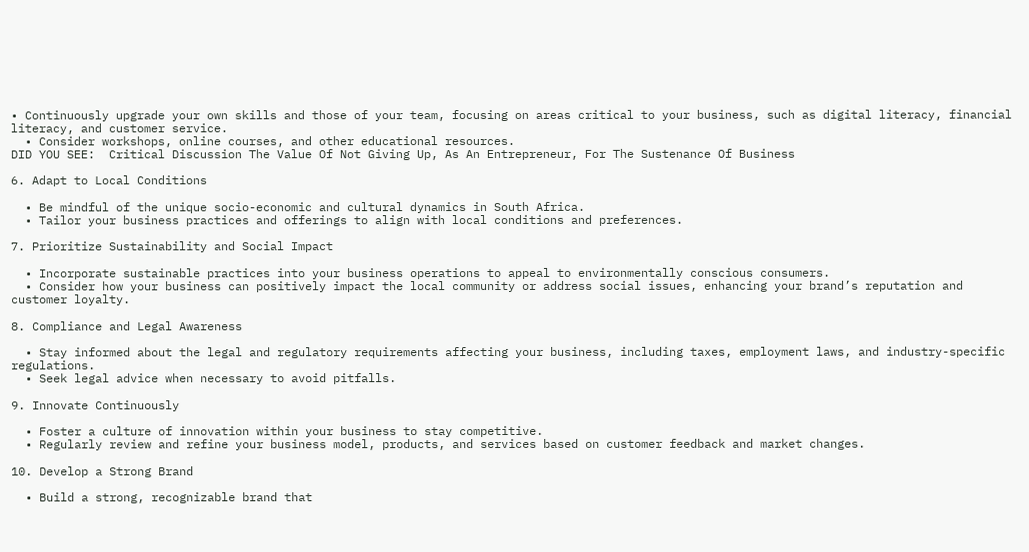• Continuously upgrade your own skills and those of your team, focusing on areas critical to your business, such as digital literacy, financial literacy, and customer service.
  • Consider workshops, online courses, and other educational resources.
DID YOU SEE:  Critical Discussion The Value Of Not Giving Up, As An Entrepreneur, For The Sustenance Of Business

6. Adapt to Local Conditions

  • Be mindful of the unique socio-economic and cultural dynamics in South Africa.
  • Tailor your business practices and offerings to align with local conditions and preferences.

7. Prioritize Sustainability and Social Impact

  • Incorporate sustainable practices into your business operations to appeal to environmentally conscious consumers.
  • Consider how your business can positively impact the local community or address social issues, enhancing your brand’s reputation and customer loyalty.

8. Compliance and Legal Awareness

  • Stay informed about the legal and regulatory requirements affecting your business, including taxes, employment laws, and industry-specific regulations.
  • Seek legal advice when necessary to avoid pitfalls.

9. Innovate Continuously

  • Foster a culture of innovation within your business to stay competitive.
  • Regularly review and refine your business model, products, and services based on customer feedback and market changes.

10. Develop a Strong Brand

  • Build a strong, recognizable brand that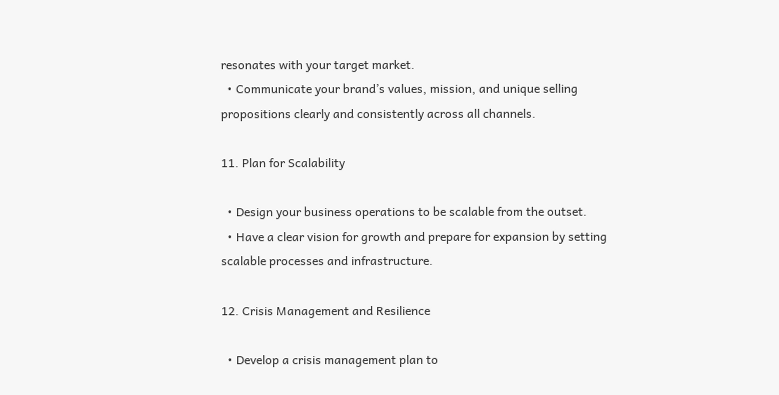resonates with your target market.
  • Communicate your brand’s values, mission, and unique selling propositions clearly and consistently across all channels.

11. Plan for Scalability

  • Design your business operations to be scalable from the outset.
  • Have a clear vision for growth and prepare for expansion by setting scalable processes and infrastructure.

12. Crisis Management and Resilience

  • Develop a crisis management plan to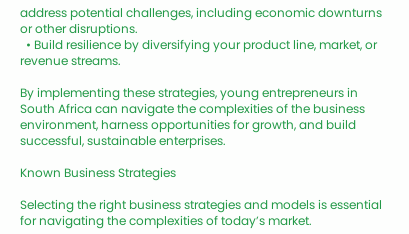address potential challenges, including economic downturns or other disruptions.
  • Build resilience by diversifying your product line, market, or revenue streams.

By implementing these strategies, young entrepreneurs in South Africa can navigate the complexities of the business environment, harness opportunities for growth, and build successful, sustainable enterprises.

Known Business Strategies

Selecting the right business strategies and models is essential for navigating the complexities of today’s market.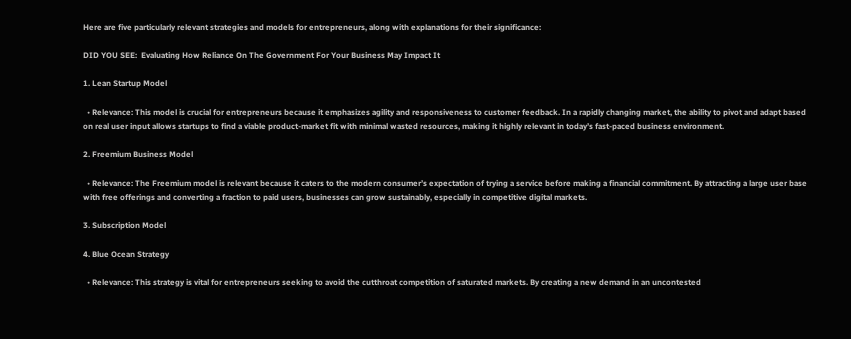Here are five particularly relevant strategies and models for entrepreneurs, along with explanations for their significance:

DID YOU SEE:  Evaluating How Reliance On The Government For Your Business May Impact It

1. Lean Startup Model

  • Relevance: This model is crucial for entrepreneurs because it emphasizes agility and responsiveness to customer feedback. In a rapidly changing market, the ability to pivot and adapt based on real user input allows startups to find a viable product-market fit with minimal wasted resources, making it highly relevant in today’s fast-paced business environment.

2. Freemium Business Model

  • Relevance: The Freemium model is relevant because it caters to the modern consumer’s expectation of trying a service before making a financial commitment. By attracting a large user base with free offerings and converting a fraction to paid users, businesses can grow sustainably, especially in competitive digital markets.

3. Subscription Model

4. Blue Ocean Strategy

  • Relevance: This strategy is vital for entrepreneurs seeking to avoid the cutthroat competition of saturated markets. By creating a new demand in an uncontested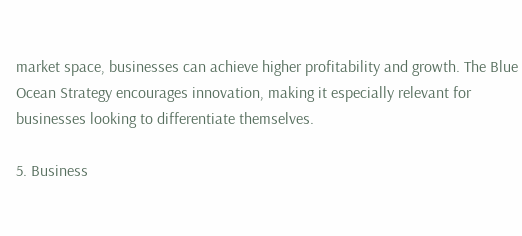market space, businesses can achieve higher profitability and growth. The Blue Ocean Strategy encourages innovation, making it especially relevant for businesses looking to differentiate themselves.

5. Business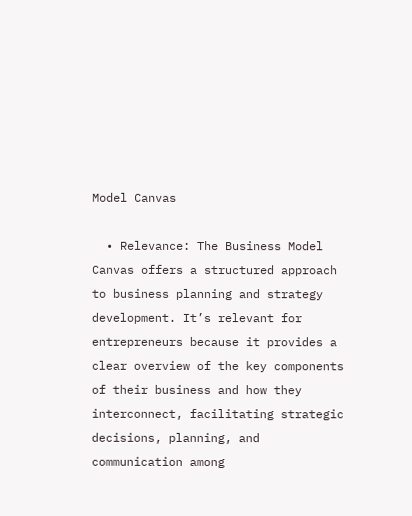Model Canvas

  • Relevance: The Business Model Canvas offers a structured approach to business planning and strategy development. It’s relevant for entrepreneurs because it provides a clear overview of the key components of their business and how they interconnect, facilitating strategic decisions, planning, and communication among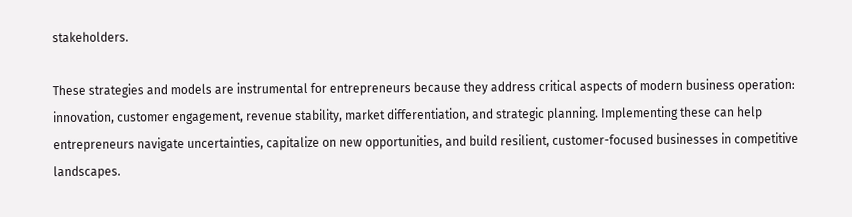stakeholders.

These strategies and models are instrumental for entrepreneurs because they address critical aspects of modern business operation: innovation, customer engagement, revenue stability, market differentiation, and strategic planning. Implementing these can help entrepreneurs navigate uncertainties, capitalize on new opportunities, and build resilient, customer-focused businesses in competitive landscapes.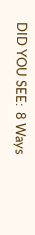DID YOU SEE:  8 Ways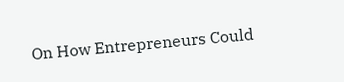On How Entrepreneurs Could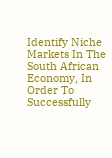Identify Niche Markets In The South African Economy, In Order To Successfully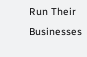Run Their Businesses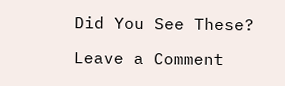Did You See These?

Leave a Comment